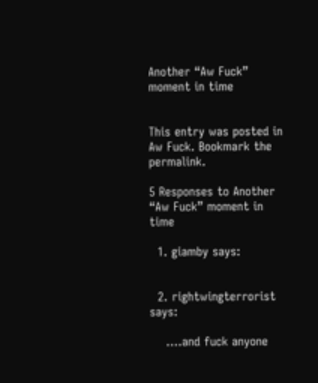Another “Aw Fuck” moment in time


This entry was posted in Aw Fuck. Bookmark the permalink.

5 Responses to Another “Aw Fuck” moment in time

  1. giamby says:


  2. rightwingterrorist says:

    ….and fuck anyone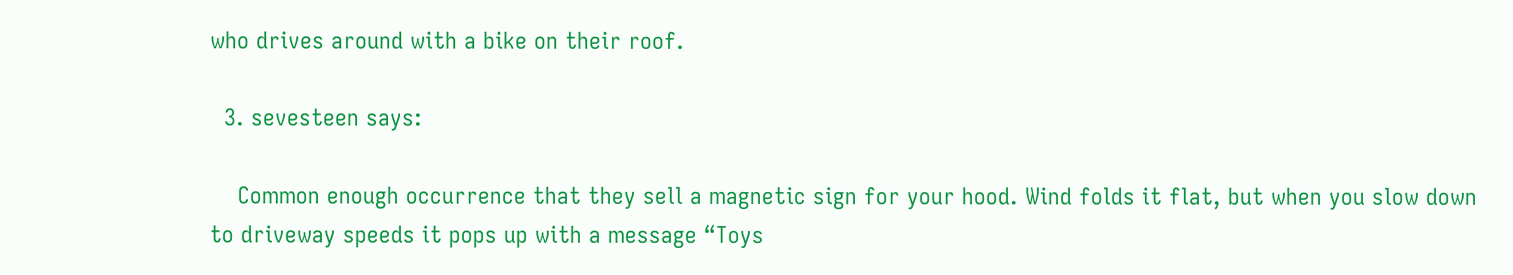who drives around with a bike on their roof.

  3. sevesteen says:

    Common enough occurrence that they sell a magnetic sign for your hood. Wind folds it flat, but when you slow down to driveway speeds it pops up with a message “Toys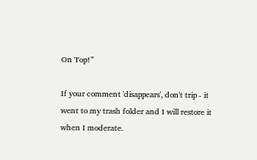On Top!”

If your comment 'disappears', don't trip - it went to my trash folder and I will restore it when I moderate.